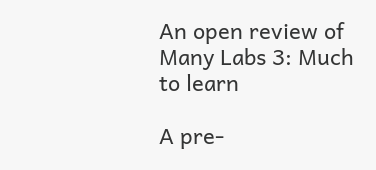An open review of Many Labs 3: Much to learn

A pre-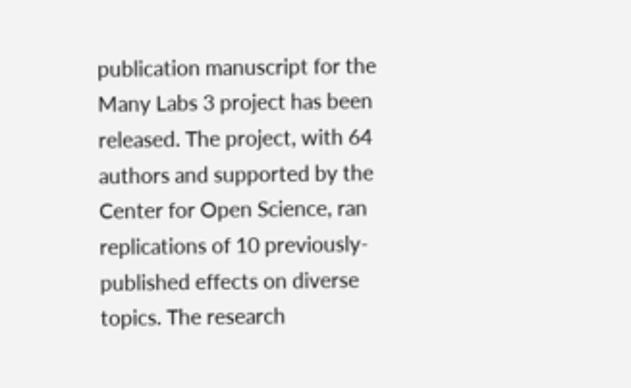publication manuscript for the Many Labs 3 project has been released. The project, with 64 authors and supported by the Center for Open Science, ran replications of 10 previously-published effects on diverse topics. The research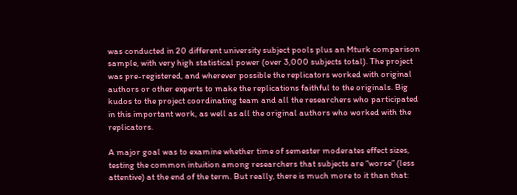was conducted in 20 different university subject pools plus an Mturk comparison sample, with very high statistical power (over 3,000 subjects total). The project was pre-registered, and wherever possible the replicators worked with original authors or other experts to make the replications faithful to the originals. Big kudos to the project coordinating team and all the researchers who participated in this important work, as well as all the original authors who worked with the replicators.

A major goal was to examine whether time of semester moderates effect sizes, testing the common intuition among researchers that subjects are “worse” (less attentive) at the end of the term. But really, there is much more to it than that: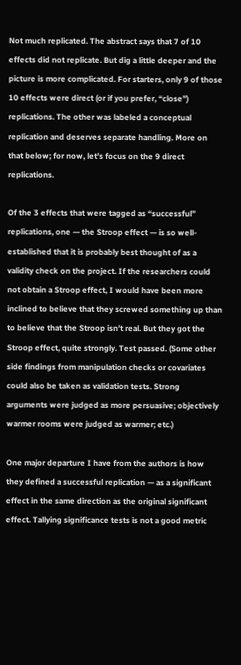Not much replicated. The abstract says that 7 of 10 effects did not replicate. But dig a little deeper and the picture is more complicated. For starters, only 9 of those 10 effects were direct (or if you prefer, “close”) replications. The other was labeled a conceptual replication and deserves separate handling. More on that below; for now, let’s focus on the 9 direct replications.

Of the 3 effects that were tagged as “successful” replications, one — the Stroop effect — is so well-established that it is probably best thought of as a validity check on the project. If the researchers could not obtain a Stroop effect, I would have been more inclined to believe that they screwed something up than to believe that the Stroop isn’t real. But they got the Stroop effect, quite strongly. Test passed. (Some other side findings from manipulation checks or covariates could also be taken as validation tests. Strong arguments were judged as more persuasive; objectively warmer rooms were judged as warmer; etc.)

One major departure I have from the authors is how they defined a successful replication — as a significant effect in the same direction as the original significant effect. Tallying significance tests is not a good metric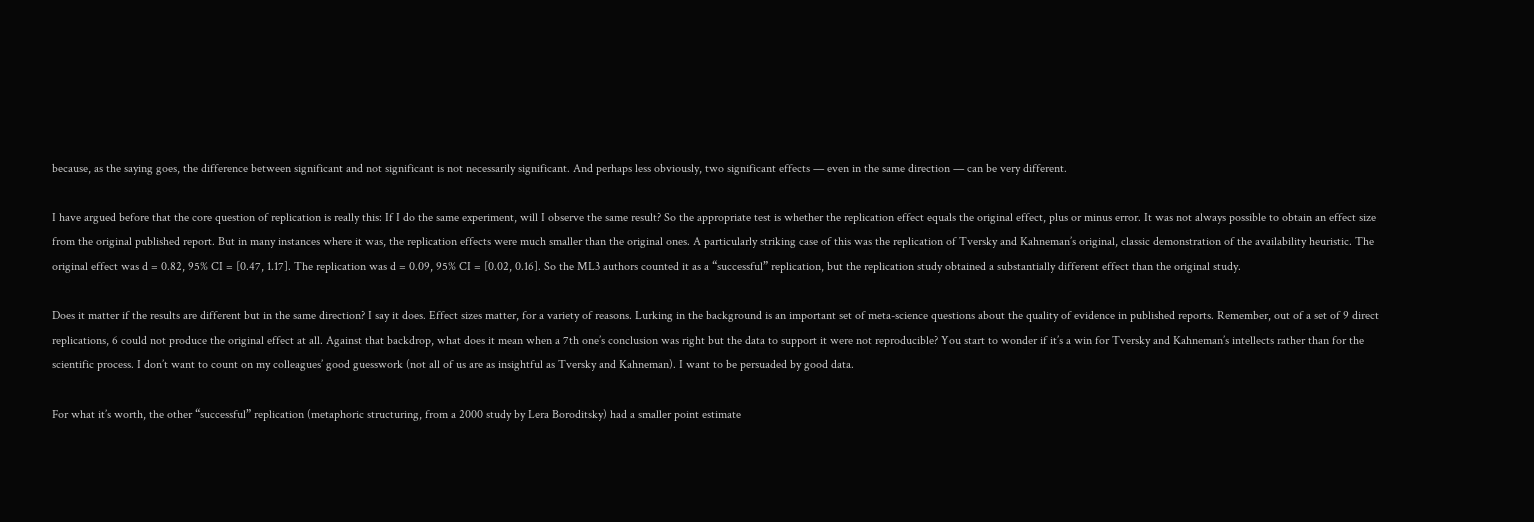because, as the saying goes, the difference between significant and not significant is not necessarily significant. And perhaps less obviously, two significant effects — even in the same direction — can be very different.

I have argued before that the core question of replication is really this: If I do the same experiment, will I observe the same result? So the appropriate test is whether the replication effect equals the original effect, plus or minus error. It was not always possible to obtain an effect size from the original published report. But in many instances where it was, the replication effects were much smaller than the original ones. A particularly striking case of this was the replication of Tversky and Kahneman’s original, classic demonstration of the availability heuristic. The original effect was d = 0.82, 95% CI = [0.47, 1.17]. The replication was d = 0.09, 95% CI = [0.02, 0.16]. So the ML3 authors counted it as a “successful” replication, but the replication study obtained a substantially different effect than the original study.

Does it matter if the results are different but in the same direction? I say it does. Effect sizes matter, for a variety of reasons. Lurking in the background is an important set of meta-science questions about the quality of evidence in published reports. Remember, out of a set of 9 direct replications, 6 could not produce the original effect at all. Against that backdrop, what does it mean when a 7th one’s conclusion was right but the data to support it were not reproducible? You start to wonder if it’s a win for Tversky and Kahneman’s intellects rather than for the scientific process. I don’t want to count on my colleagues’ good guesswork (not all of us are as insightful as Tversky and Kahneman). I want to be persuaded by good data.

For what it’s worth, the other “successful” replication (metaphoric structuring, from a 2000 study by Lera Boroditsky) had a smaller point estimate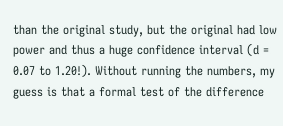than the original study, but the original had low power and thus a huge confidence interval (d = 0.07 to 1.20!). Without running the numbers, my guess is that a formal test of the difference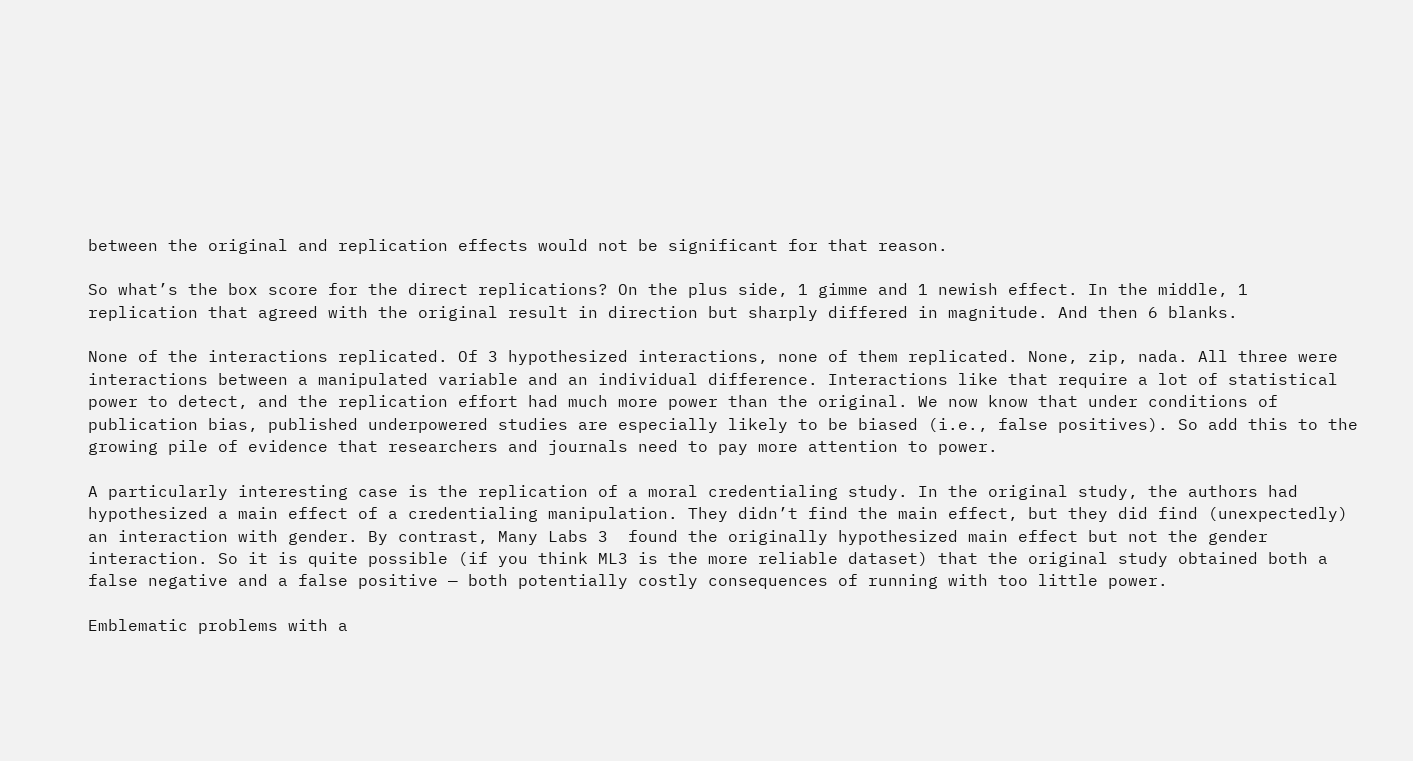between the original and replication effects would not be significant for that reason.

So what’s the box score for the direct replications? On the plus side, 1 gimme and 1 newish effect. In the middle, 1 replication that agreed with the original result in direction but sharply differed in magnitude. And then 6 blanks.

None of the interactions replicated. Of 3 hypothesized interactions, none of them replicated. None, zip, nada. All three were interactions between a manipulated variable and an individual difference. Interactions like that require a lot of statistical power to detect, and the replication effort had much more power than the original. We now know that under conditions of publication bias, published underpowered studies are especially likely to be biased (i.e., false positives). So add this to the growing pile of evidence that researchers and journals need to pay more attention to power.

A particularly interesting case is the replication of a moral credentialing study. In the original study, the authors had hypothesized a main effect of a credentialing manipulation. They didn’t find the main effect, but they did find (unexpectedly) an interaction with gender. By contrast, Many Labs 3  found the originally hypothesized main effect but not the gender interaction. So it is quite possible (if you think ML3 is the more reliable dataset) that the original study obtained both a false negative and a false positive — both potentially costly consequences of running with too little power.

Emblematic problems with a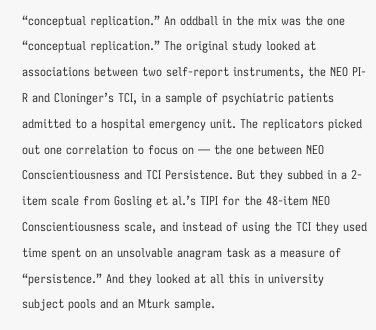“conceptual replication.” An oddball in the mix was the one “conceptual replication.” The original study looked at associations between two self-report instruments, the NEO PI-R and Cloninger’s TCI, in a sample of psychiatric patients admitted to a hospital emergency unit. The replicators picked out one correlation to focus on — the one between NEO Conscientiousness and TCI Persistence. But they subbed in a 2-item scale from Gosling et al.’s TIPI for the 48-item NEO Conscientiousness scale, and instead of using the TCI they used time spent on an unsolvable anagram task as a measure of “persistence.” And they looked at all this in university subject pools and an Mturk sample.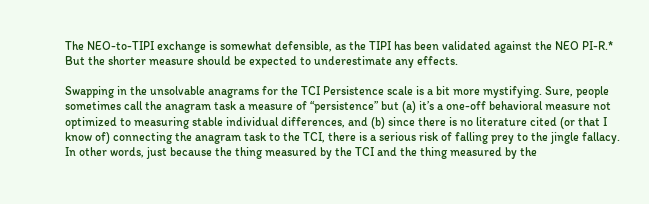The NEO-to-TIPI exchange is somewhat defensible, as the TIPI has been validated against the NEO PI-R.* But the shorter measure should be expected to underestimate any effects.

Swapping in the unsolvable anagrams for the TCI Persistence scale is a bit more mystifying. Sure, people sometimes call the anagram task a measure of “persistence” but (a) it’s a one-off behavioral measure not optimized to measuring stable individual differences, and (b) since there is no literature cited (or that I know of) connecting the anagram task to the TCI, there is a serious risk of falling prey to the jingle fallacy. In other words, just because the thing measured by the TCI and the thing measured by the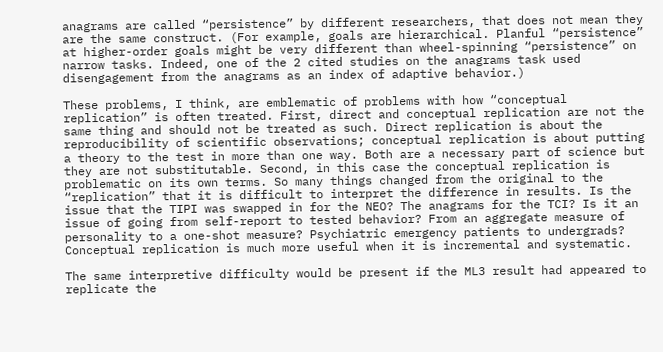anagrams are called “persistence” by different researchers, that does not mean they are the same construct. (For example, goals are hierarchical. Planful “persistence” at higher-order goals might be very different than wheel-spinning “persistence” on narrow tasks. Indeed, one of the 2 cited studies on the anagrams task used disengagement from the anagrams as an index of adaptive behavior.)

These problems, I think, are emblematic of problems with how “conceptual replication” is often treated. First, direct and conceptual replication are not the same thing and should not be treated as such. Direct replication is about the reproducibility of scientific observations; conceptual replication is about putting a theory to the test in more than one way. Both are a necessary part of science but they are not substitutable. Second, in this case the conceptual replication is problematic on its own terms. So many things changed from the original to the “replication” that it is difficult to interpret the difference in results. Is the issue that the TIPI was swapped in for the NEO? The anagrams for the TCI? Is it an issue of going from self-report to tested behavior? From an aggregate measure of personality to a one-shot measure? Psychiatric emergency patients to undergrads? Conceptual replication is much more useful when it is incremental and systematic.

The same interpretive difficulty would be present if the ML3 result had appeared to replicate the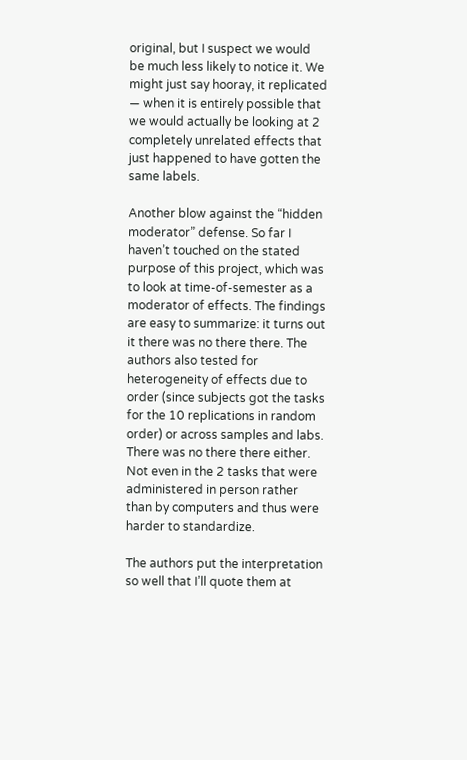original, but I suspect we would be much less likely to notice it. We might just say hooray, it replicated — when it is entirely possible that we would actually be looking at 2 completely unrelated effects that just happened to have gotten the same labels.

Another blow against the “hidden moderator” defense. So far I haven’t touched on the stated purpose of this project, which was to look at time-of-semester as a moderator of effects. The findings are easy to summarize: it turns out it there was no there there. The authors also tested for heterogeneity of effects due to order (since subjects got the tasks for the 10 replications in random order) or across samples and labs. There was no there there either. Not even in the 2 tasks that were administered in person rather than by computers and thus were harder to standardize.

The authors put the interpretation so well that I’ll quote them at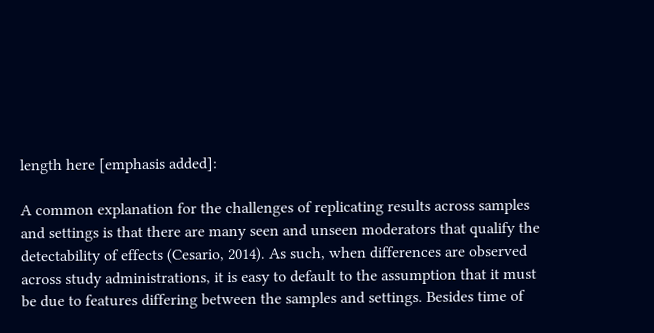length here [emphasis added]:

A common explanation for the challenges of replicating results across samples and settings is that there are many seen and unseen moderators that qualify the detectability of effects (Cesario, 2014). As such, when differences are observed across study administrations, it is easy to default to the assumption that it must be due to features differing between the samples and settings. Besides time of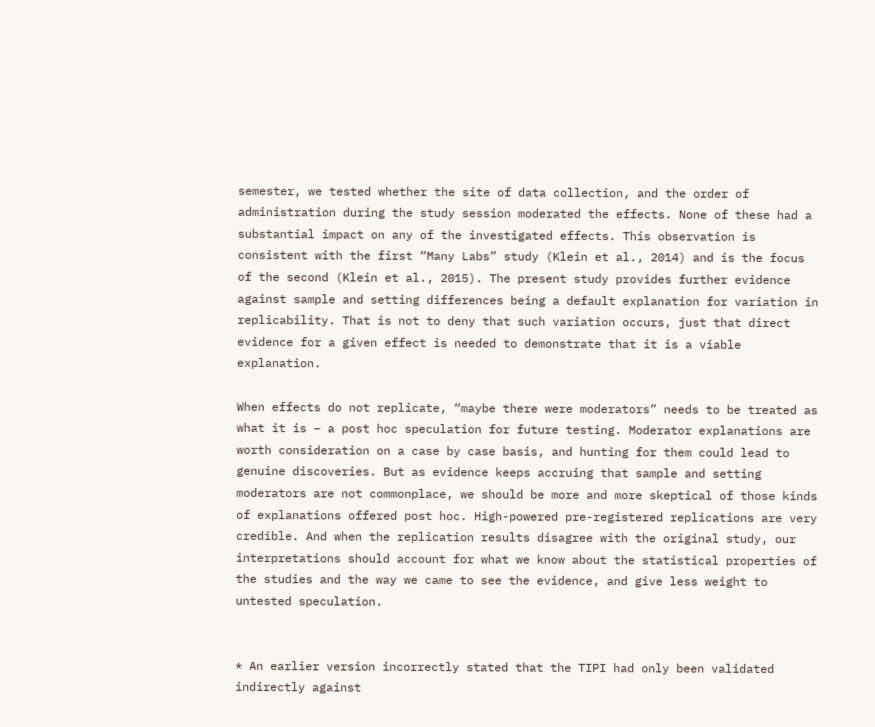semester, we tested whether the site of data collection, and the order of administration during the study session moderated the effects. None of these had a substantial impact on any of the investigated effects. This observation is consistent with the first “Many Labs” study (Klein et al., 2014) and is the focus of the second (Klein et al., 2015). The present study provides further evidence against sample and setting differences being a default explanation for variation in replicability. That is not to deny that such variation occurs, just that direct evidence for a given effect is needed to demonstrate that it is a viable explanation.

When effects do not replicate, “maybe there were moderators” needs to be treated as what it is – a post hoc speculation for future testing. Moderator explanations are worth consideration on a case by case basis, and hunting for them could lead to genuine discoveries. But as evidence keeps accruing that sample and setting moderators are not commonplace, we should be more and more skeptical of those kinds of explanations offered post hoc. High-powered pre-registered replications are very credible. And when the replication results disagree with the original study, our interpretations should account for what we know about the statistical properties of the studies and the way we came to see the evidence, and give less weight to untested speculation.


* An earlier version incorrectly stated that the TIPI had only been validated indirectly against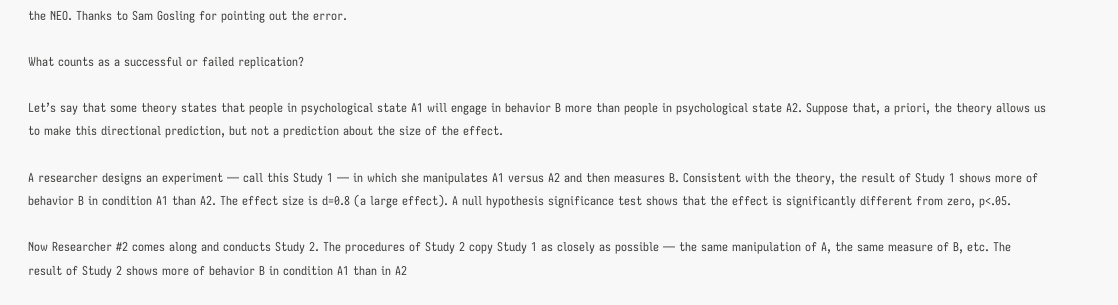the NEO. Thanks to Sam Gosling for pointing out the error.

What counts as a successful or failed replication?

Let’s say that some theory states that people in psychological state A1 will engage in behavior B more than people in psychological state A2. Suppose that, a priori, the theory allows us to make this directional prediction, but not a prediction about the size of the effect.

A researcher designs an experiment — call this Study 1 — in which she manipulates A1 versus A2 and then measures B. Consistent with the theory, the result of Study 1 shows more of behavior B in condition A1 than A2. The effect size is d=0.8 (a large effect). A null hypothesis significance test shows that the effect is significantly different from zero, p<.05.

Now Researcher #2 comes along and conducts Study 2. The procedures of Study 2 copy Study 1 as closely as possible — the same manipulation of A, the same measure of B, etc. The result of Study 2 shows more of behavior B in condition A1 than in A2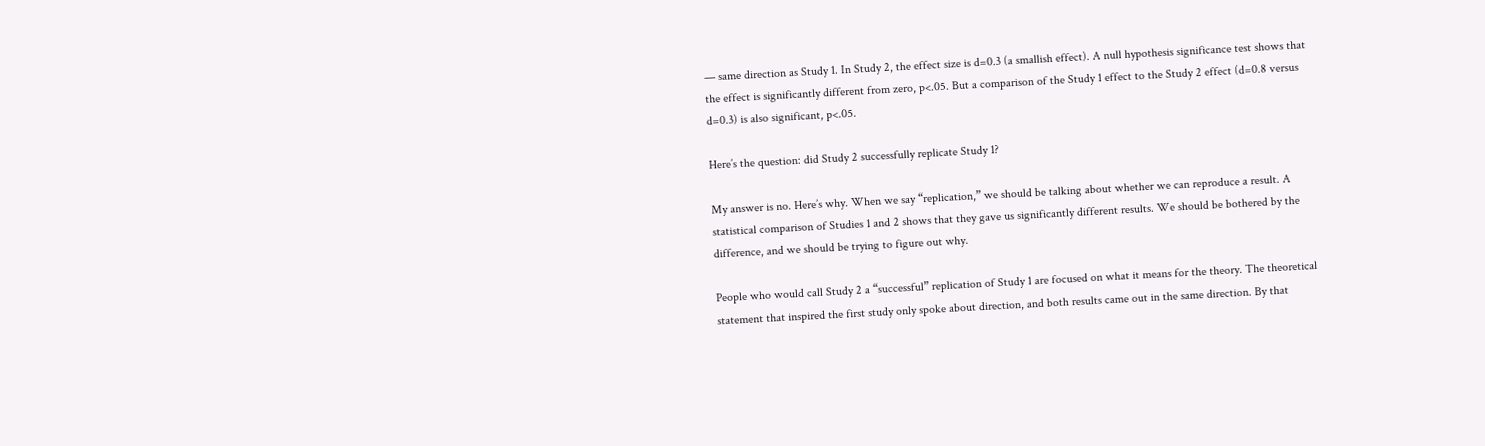— same direction as Study 1. In Study 2, the effect size is d=0.3 (a smallish effect). A null hypothesis significance test shows that the effect is significantly different from zero, p<.05. But a comparison of the Study 1 effect to the Study 2 effect (d=0.8 versus d=0.3) is also significant, p<.05.

Here’s the question: did Study 2 successfully replicate Study 1?

My answer is no. Here’s why. When we say “replication,” we should be talking about whether we can reproduce a result. A statistical comparison of Studies 1 and 2 shows that they gave us significantly different results. We should be bothered by the difference, and we should be trying to figure out why.

People who would call Study 2 a “successful” replication of Study 1 are focused on what it means for the theory. The theoretical statement that inspired the first study only spoke about direction, and both results came out in the same direction. By that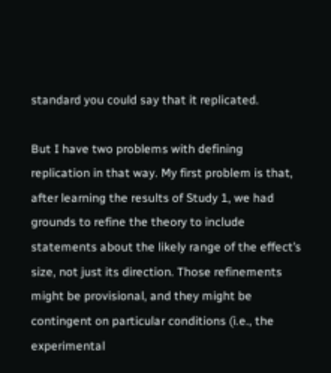standard you could say that it replicated.

But I have two problems with defining replication in that way. My first problem is that, after learning the results of Study 1, we had grounds to refine the theory to include statements about the likely range of the effect’s size, not just its direction. Those refinements might be provisional, and they might be contingent on particular conditions (i.e., the experimental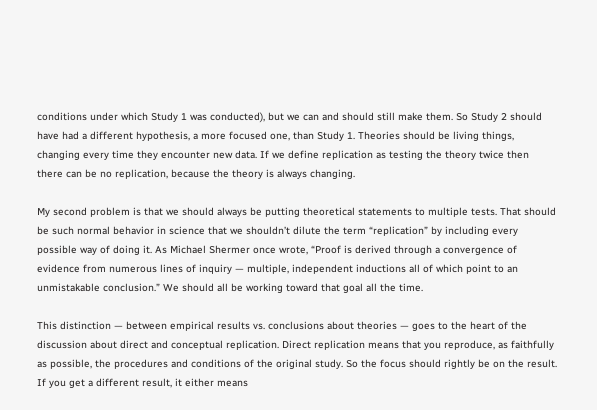conditions under which Study 1 was conducted), but we can and should still make them. So Study 2 should have had a different hypothesis, a more focused one, than Study 1. Theories should be living things, changing every time they encounter new data. If we define replication as testing the theory twice then there can be no replication, because the theory is always changing.

My second problem is that we should always be putting theoretical statements to multiple tests. That should be such normal behavior in science that we shouldn’t dilute the term “replication” by including every possible way of doing it. As Michael Shermer once wrote, “Proof is derived through a convergence of evidence from numerous lines of inquiry — multiple, independent inductions all of which point to an unmistakable conclusion.” We should all be working toward that goal all the time.

This distinction — between empirical results vs. conclusions about theories — goes to the heart of the discussion about direct and conceptual replication. Direct replication means that you reproduce, as faithfully as possible, the procedures and conditions of the original study. So the focus should rightly be on the result. If you get a different result, it either means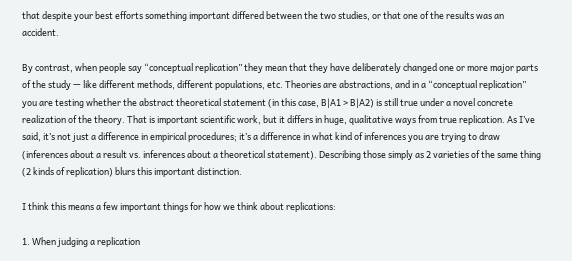that despite your best efforts something important differed between the two studies, or that one of the results was an accident.

By contrast, when people say “conceptual replication” they mean that they have deliberately changed one or more major parts of the study — like different methods, different populations, etc. Theories are abstractions, and in a “conceptual replication” you are testing whether the abstract theoretical statement (in this case, B|A1 > B|A2) is still true under a novel concrete realization of the theory. That is important scientific work, but it differs in huge, qualitative ways from true replication. As I’ve said, it’s not just a difference in empirical procedures; it’s a difference in what kind of inferences you are trying to draw (inferences about a result vs. inferences about a theoretical statement). Describing those simply as 2 varieties of the same thing (2 kinds of replication) blurs this important distinction.

I think this means a few important things for how we think about replications:

1. When judging a replication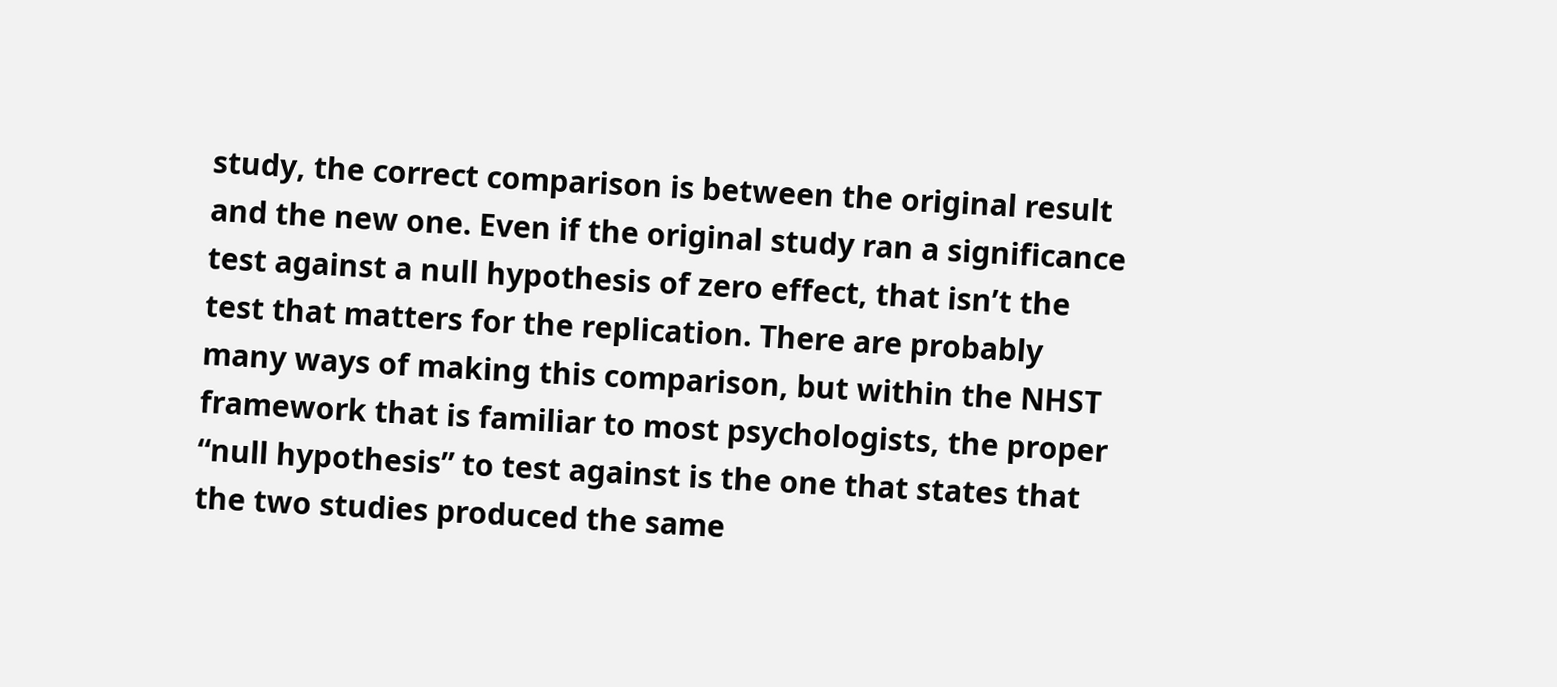study, the correct comparison is between the original result and the new one. Even if the original study ran a significance test against a null hypothesis of zero effect, that isn’t the test that matters for the replication. There are probably many ways of making this comparison, but within the NHST framework that is familiar to most psychologists, the proper “null hypothesis” to test against is the one that states that the two studies produced the same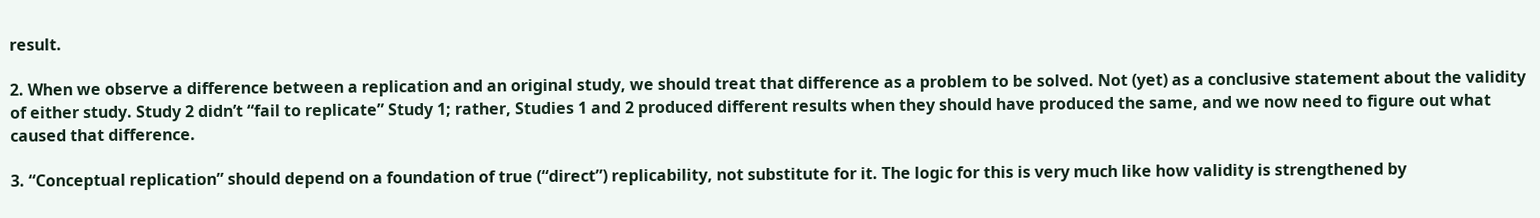result.

2. When we observe a difference between a replication and an original study, we should treat that difference as a problem to be solved. Not (yet) as a conclusive statement about the validity of either study. Study 2 didn’t “fail to replicate” Study 1; rather, Studies 1 and 2 produced different results when they should have produced the same, and we now need to figure out what caused that difference.

3. “Conceptual replication” should depend on a foundation of true (“direct”) replicability, not substitute for it. The logic for this is very much like how validity is strengthened by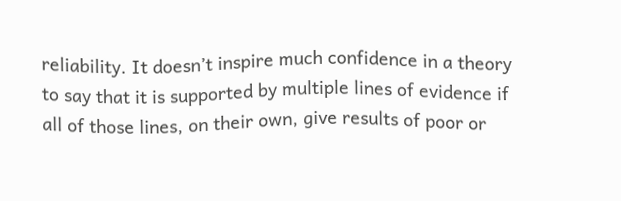reliability. It doesn’t inspire much confidence in a theory to say that it is supported by multiple lines of evidence if all of those lines, on their own, give results of poor or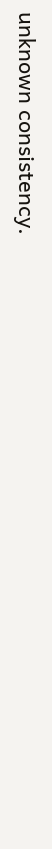unknown consistency.